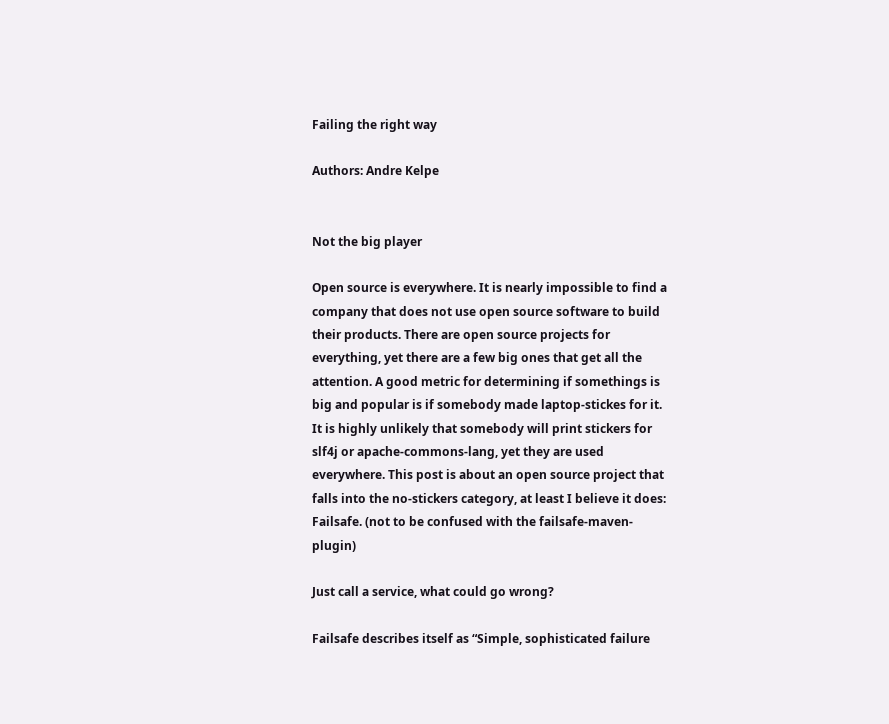Failing the right way

Authors: Andre Kelpe


Not the big player

Open source is everywhere. It is nearly impossible to find a company that does not use open source software to build their products. There are open source projects for everything, yet there are a few big ones that get all the attention. A good metric for determining if somethings is big and popular is if somebody made laptop-stickes for it. It is highly unlikely that somebody will print stickers for slf4j or apache-commons-lang, yet they are used everywhere. This post is about an open source project that falls into the no-stickers category, at least I believe it does: Failsafe. (not to be confused with the failsafe-maven-plugin)

Just call a service, what could go wrong?

Failsafe describes itself as “Simple, sophisticated failure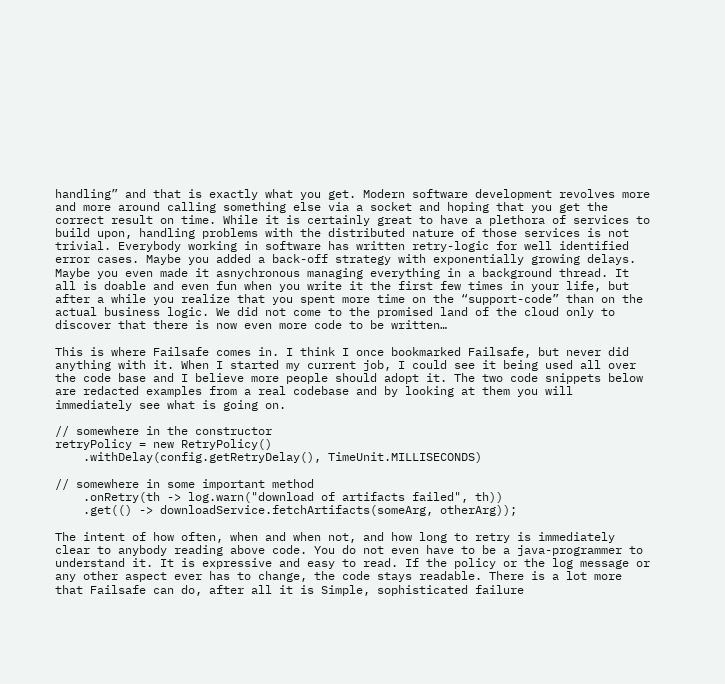handling” and that is exactly what you get. Modern software development revolves more and more around calling something else via a socket and hoping that you get the correct result on time. While it is certainly great to have a plethora of services to build upon, handling problems with the distributed nature of those services is not trivial. Everybody working in software has written retry-logic for well identified error cases. Maybe you added a back-off strategy with exponentially growing delays. Maybe you even made it asnychronous managing everything in a background thread. It all is doable and even fun when you write it the first few times in your life, but after a while you realize that you spent more time on the “support-code” than on the actual business logic. We did not come to the promised land of the cloud only to discover that there is now even more code to be written…

This is where Failsafe comes in. I think I once bookmarked Failsafe, but never did anything with it. When I started my current job, I could see it being used all over the code base and I believe more people should adopt it. The two code snippets below are redacted examples from a real codebase and by looking at them you will immediately see what is going on.

// somewhere in the constructor
retryPolicy = new RetryPolicy()
    .withDelay(config.getRetryDelay(), TimeUnit.MILLISECONDS)

// somewhere in some important method
    .onRetry(th -> log.warn("download of artifacts failed", th))
    .get(() -> downloadService.fetchArtifacts(someArg, otherArg));

The intent of how often, when and when not, and how long to retry is immediately clear to anybody reading above code. You do not even have to be a java-programmer to understand it. It is expressive and easy to read. If the policy or the log message or any other aspect ever has to change, the code stays readable. There is a lot more that Failsafe can do, after all it is Simple, sophisticated failure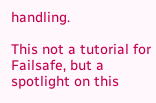handling.

This not a tutorial for Failsafe, but a spotlight on this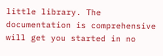little library. The documentation is comprehensive will get you started in no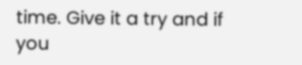time. Give it a try and if you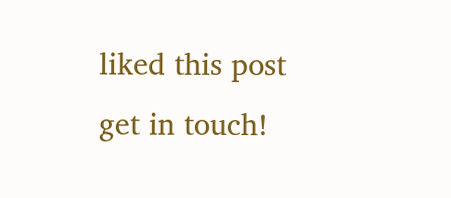liked this post get in touch!